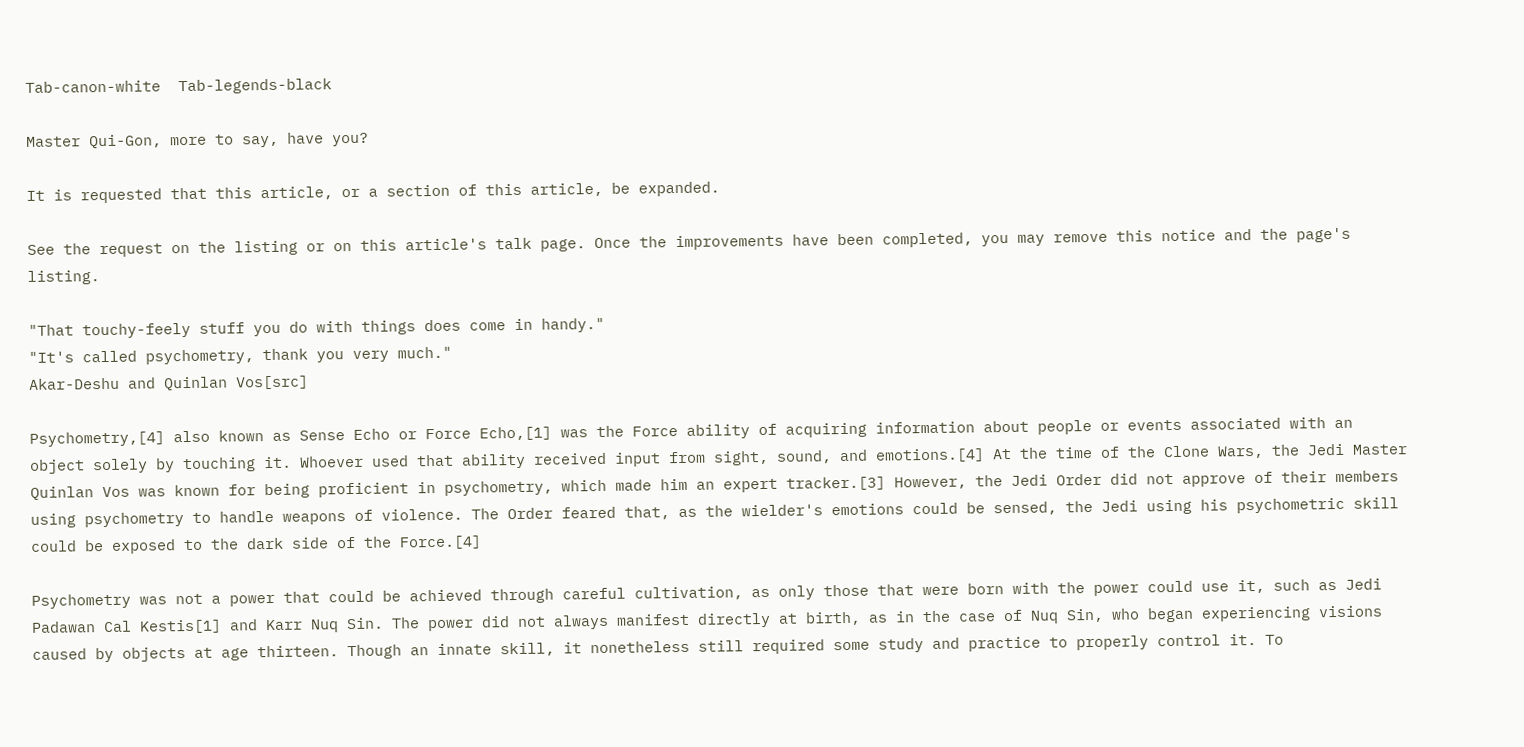Tab-canon-white  Tab-legends-black

Master Qui-Gon, more to say, have you?

It is requested that this article, or a section of this article, be expanded.

See the request on the listing or on this article's talk page. Once the improvements have been completed, you may remove this notice and the page's listing.

"That touchy-feely stuff you do with things does come in handy."
"It's called psychometry, thank you very much."
Akar-Deshu and Quinlan Vos[src]

Psychometry,[4] also known as Sense Echo or Force Echo,[1] was the Force ability of acquiring information about people or events associated with an object solely by touching it. Whoever used that ability received input from sight, sound, and emotions.[4] At the time of the Clone Wars, the Jedi Master Quinlan Vos was known for being proficient in psychometry, which made him an expert tracker.[3] However, the Jedi Order did not approve of their members using psychometry to handle weapons of violence. The Order feared that, as the wielder's emotions could be sensed, the Jedi using his psychometric skill could be exposed to the dark side of the Force.[4]

Psychometry was not a power that could be achieved through careful cultivation, as only those that were born with the power could use it, such as Jedi Padawan Cal Kestis[1] and Karr Nuq Sin. The power did not always manifest directly at birth, as in the case of Nuq Sin, who began experiencing visions caused by objects at age thirteen. Though an innate skill, it nonetheless still required some study and practice to properly control it. To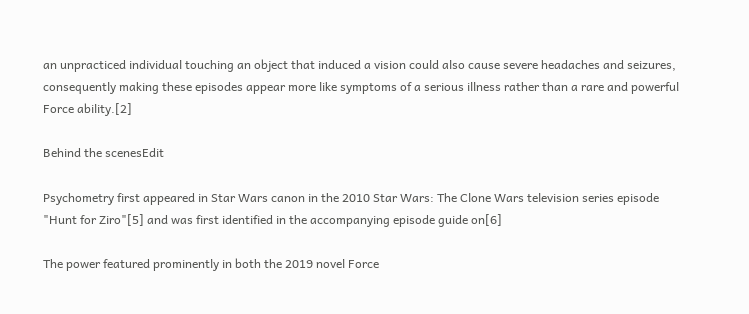an unpracticed individual touching an object that induced a vision could also cause severe headaches and seizures, consequently making these episodes appear more like symptoms of a serious illness rather than a rare and powerful Force ability.[2]

Behind the scenesEdit

Psychometry first appeared in Star Wars canon in the 2010 Star Wars: The Clone Wars television series episode "Hunt for Ziro"[5] and was first identified in the accompanying episode guide on[6]

The power featured prominently in both the 2019 novel Force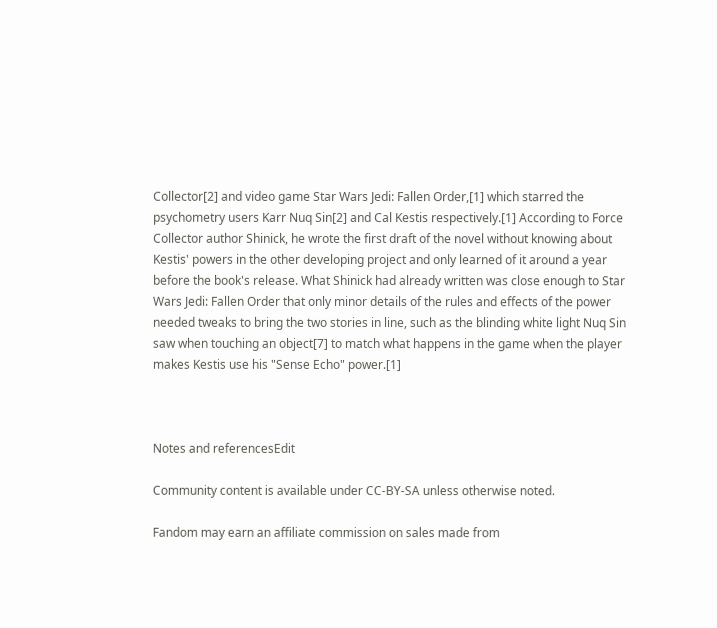Collector[2] and video game Star Wars Jedi: Fallen Order,[1] which starred the psychometry users Karr Nuq Sin[2] and Cal Kestis respectively.[1] According to Force Collector author Shinick, he wrote the first draft of the novel without knowing about Kestis' powers in the other developing project and only learned of it around a year before the book's release. What Shinick had already written was close enough to Star Wars Jedi: Fallen Order that only minor details of the rules and effects of the power needed tweaks to bring the two stories in line, such as the blinding white light Nuq Sin saw when touching an object[7] to match what happens in the game when the player makes Kestis use his "Sense Echo" power.[1]



Notes and referencesEdit

Community content is available under CC-BY-SA unless otherwise noted.

Fandom may earn an affiliate commission on sales made from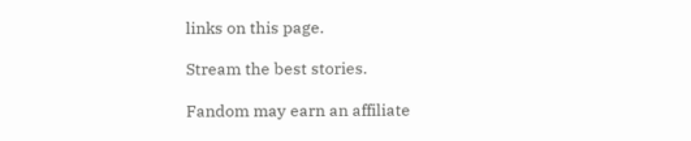links on this page.

Stream the best stories.

Fandom may earn an affiliate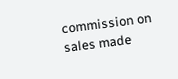commission on sales made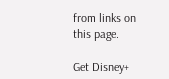from links on this page.

Get Disney+